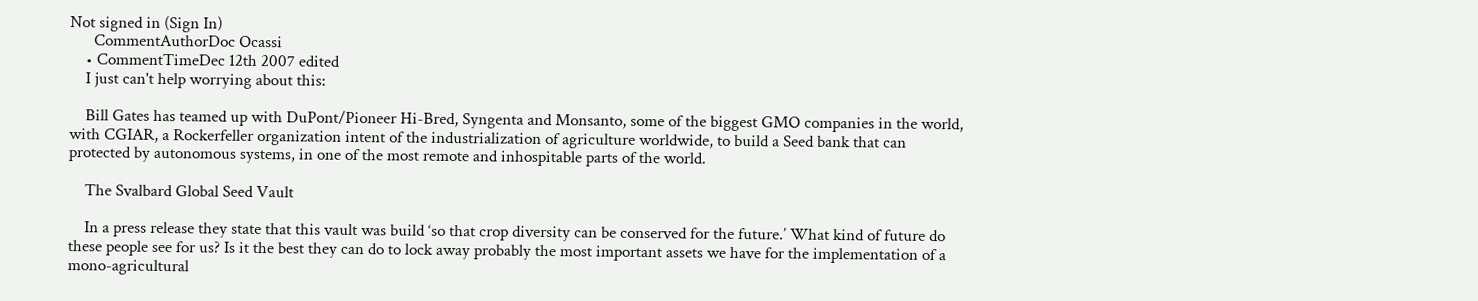Not signed in (Sign In)
      CommentAuthorDoc Ocassi
    • CommentTimeDec 12th 2007 edited
    I just can't help worrying about this:

    Bill Gates has teamed up with DuPont/Pioneer Hi-Bred, Syngenta and Monsanto, some of the biggest GMO companies in the world, with CGIAR, a Rockerfeller organization intent of the industrialization of agriculture worldwide, to build a Seed bank that can protected by autonomous systems, in one of the most remote and inhospitable parts of the world.

    The Svalbard Global Seed Vault

    In a press release they state that this vault was build ‘so that crop diversity can be conserved for the future.’ What kind of future do these people see for us? Is it the best they can do to lock away probably the most important assets we have for the implementation of a mono-agricultural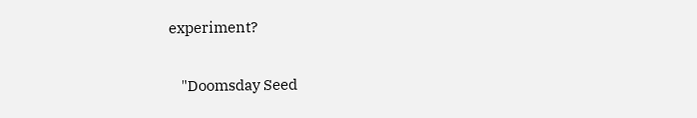experiment?

    "Doomsday Seed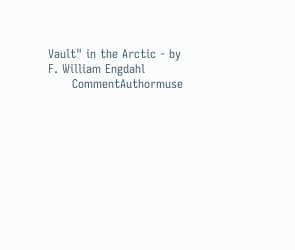Vault" in the Arctic - by F. William Engdahl
      CommentAuthormuse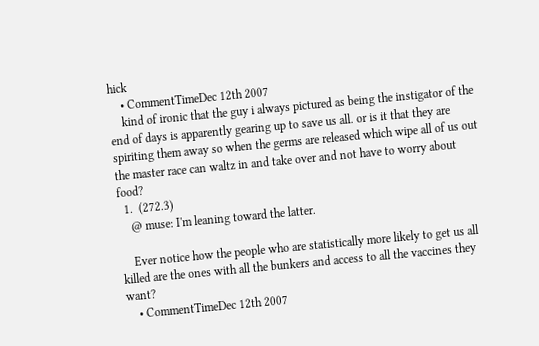hick
    • CommentTimeDec 12th 2007
    kind of ironic that the guy i always pictured as being the instigator of the end of days is apparently gearing up to save us all. or is it that they are spiriting them away so when the germs are released which wipe all of us out the master race can waltz in and take over and not have to worry about food?
  1.  (272.3)
    @ muse: I'm leaning toward the latter.

    Ever notice how the people who are statistically more likely to get us all killed are the ones with all the bunkers and access to all the vaccines they want?
    • CommentTimeDec 12th 2007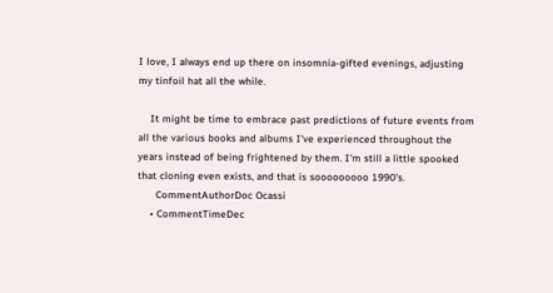I love, I always end up there on insomnia-gifted evenings, adjusting my tinfoil hat all the while.

    It might be time to embrace past predictions of future events from all the various books and albums I've experienced throughout the years instead of being frightened by them. I'm still a little spooked that cloning even exists, and that is sooooooooo 1990's.
      CommentAuthorDoc Ocassi
    • CommentTimeDec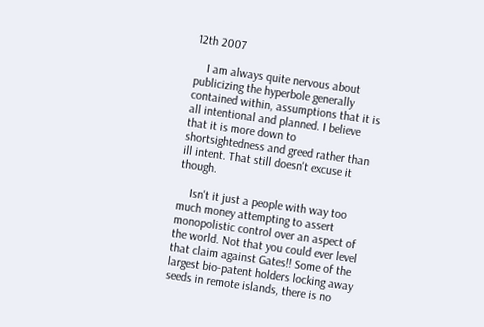12th 2007

    I am always quite nervous about publicizing the hyperbole generally contained within, assumptions that it is all intentional and planned. I believe that it is more down to shortsightedness and greed rather than ill intent. That still doesn't excuse it though.

    Isn't it just a people with way too much money attempting to assert monopolistic control over an aspect of the world. Not that you could ever level that claim against Gates!! Some of the largest bio-patent holders locking away seeds in remote islands, there is no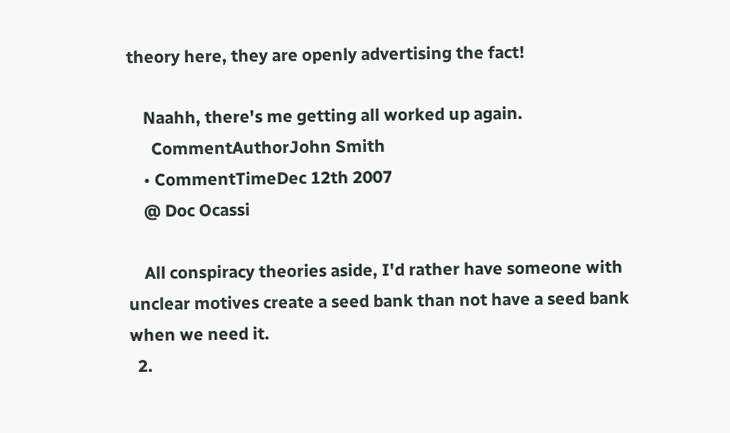theory here, they are openly advertising the fact!

    Naahh, there's me getting all worked up again.
      CommentAuthorJohn Smith
    • CommentTimeDec 12th 2007
    @ Doc Ocassi

    All conspiracy theories aside, I'd rather have someone with unclear motives create a seed bank than not have a seed bank when we need it.
  2.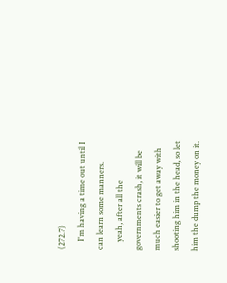(272.7)
    I'm having a time out until I can learn some manners.
    yeah, after all the governments crash, it will be much easier to get away with shooting him in the head, so let him the dump the money on it.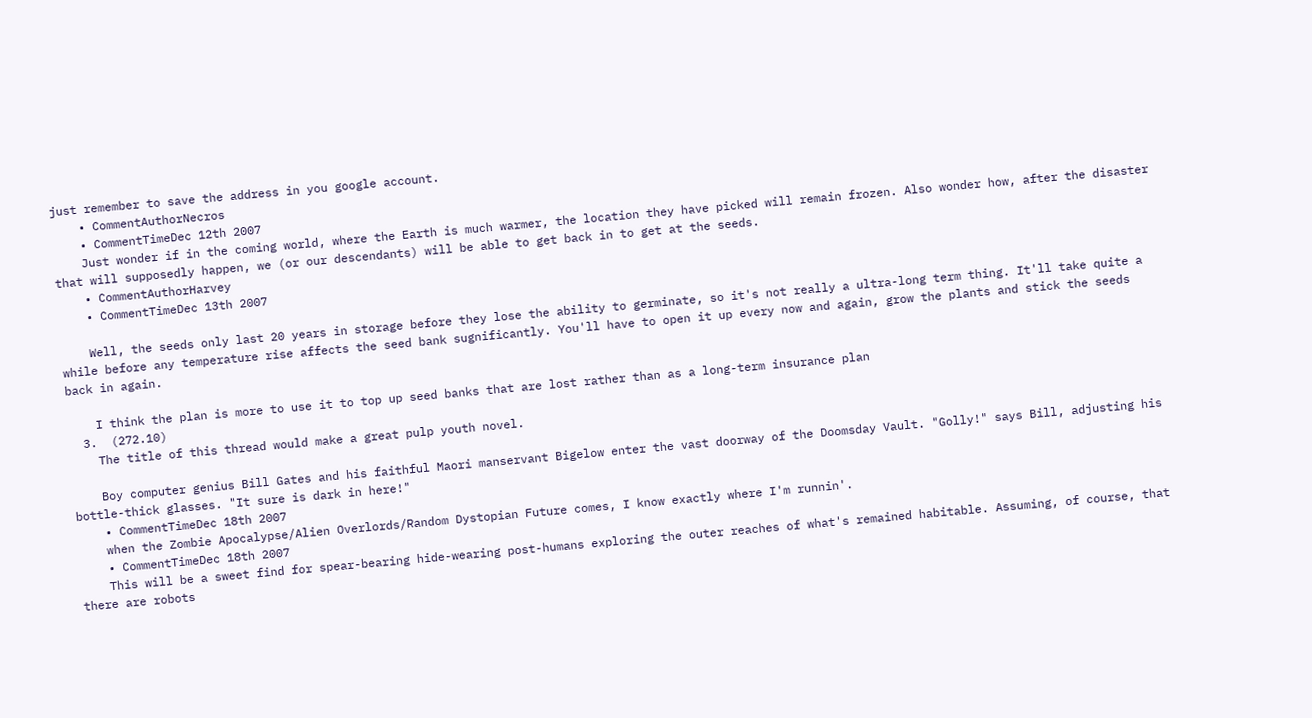just remember to save the address in you google account.
    • CommentAuthorNecros
    • CommentTimeDec 12th 2007
    Just wonder if in the coming world, where the Earth is much warmer, the location they have picked will remain frozen. Also wonder how, after the disaster that will supposedly happen, we (or our descendants) will be able to get back in to get at the seeds.
    • CommentAuthorHarvey
    • CommentTimeDec 13th 2007

    Well, the seeds only last 20 years in storage before they lose the ability to germinate, so it's not really a ultra-long term thing. It'll take quite a while before any temperature rise affects the seed bank sugnificantly. You'll have to open it up every now and again, grow the plants and stick the seeds back in again.

    I think the plan is more to use it to top up seed banks that are lost rather than as a long-term insurance plan
  3.  (272.10)
    The title of this thread would make a great pulp youth novel.

    Boy computer genius Bill Gates and his faithful Maori manservant Bigelow enter the vast doorway of the Doomsday Vault. "Golly!" says Bill, adjusting his bottle-thick glasses. "It sure is dark in here!"
    • CommentTimeDec 18th 2007
    when the Zombie Apocalypse/Alien Overlords/Random Dystopian Future comes, I know exactly where I'm runnin'.
    • CommentTimeDec 18th 2007
    This will be a sweet find for spear-bearing hide-wearing post-humans exploring the outer reaches of what's remained habitable. Assuming, of course, that there are robots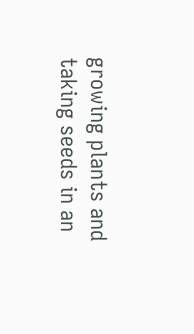growing plants and taking seeds in an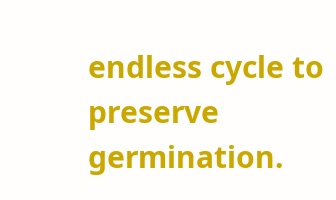endless cycle to preserve germination.